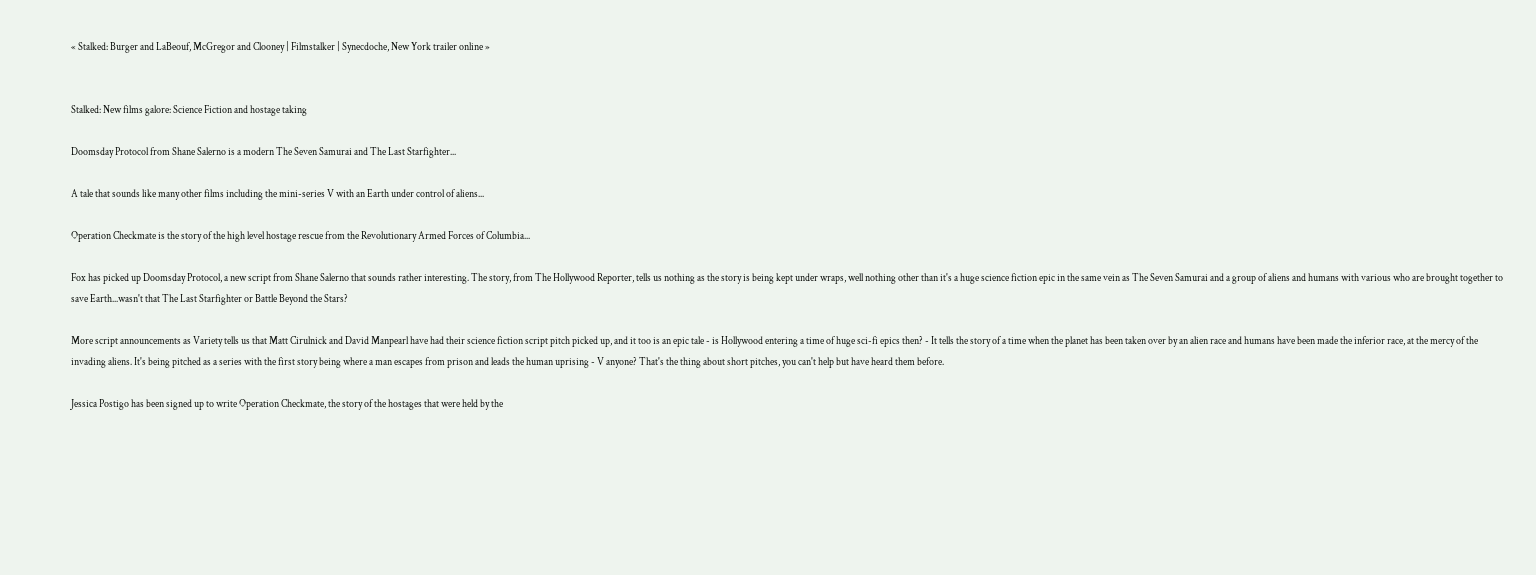« Stalked: Burger and LaBeouf, McGregor and Clooney | Filmstalker | Synecdoche, New York trailer online »


Stalked: New films galore: Science Fiction and hostage taking

Doomsday Protocol from Shane Salerno is a modern The Seven Samurai and The Last Starfighter...

A tale that sounds like many other films including the mini-series V with an Earth under control of aliens...

Operation Checkmate is the story of the high level hostage rescue from the Revolutionary Armed Forces of Columbia...

Fox has picked up Doomsday Protocol, a new script from Shane Salerno that sounds rather interesting. The story, from The Hollywood Reporter, tells us nothing as the story is being kept under wraps, well nothing other than it's a huge science fiction epic in the same vein as The Seven Samurai and a group of aliens and humans with various who are brought together to save Earth...wasn't that The Last Starfighter or Battle Beyond the Stars?

More script announcements as Variety tells us that Matt Cirulnick and David Manpearl have had their science fiction script pitch picked up, and it too is an epic tale - is Hollywood entering a time of huge sci-fi epics then? - It tells the story of a time when the planet has been taken over by an alien race and humans have been made the inferior race, at the mercy of the invading aliens. It's being pitched as a series with the first story being where a man escapes from prison and leads the human uprising - V anyone? That's the thing about short pitches, you can't help but have heard them before.

Jessica Postigo has been signed up to write Operation Checkmate, the story of the hostages that were held by the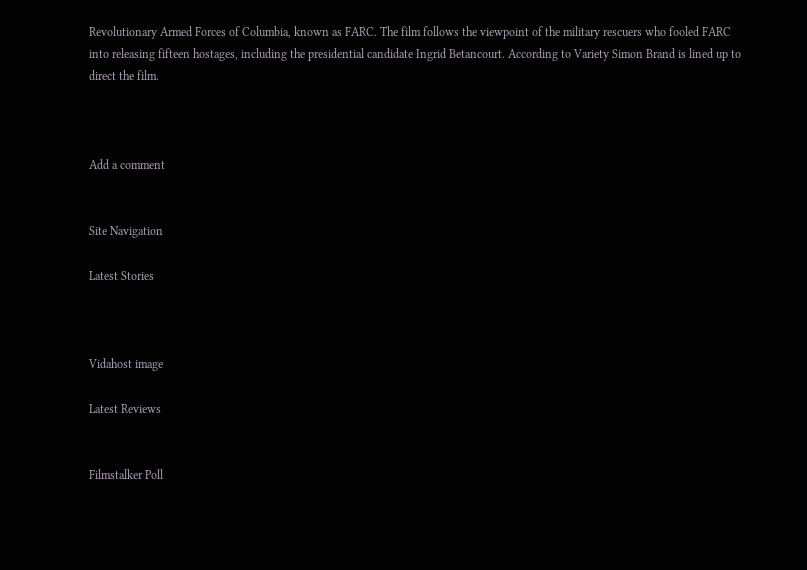Revolutionary Armed Forces of Columbia, known as FARC. The film follows the viewpoint of the military rescuers who fooled FARC into releasing fifteen hostages, including the presidential candidate Ingrid Betancourt. According to Variety Simon Brand is lined up to direct the film.



Add a comment


Site Navigation

Latest Stories



Vidahost image

Latest Reviews


Filmstalker Poll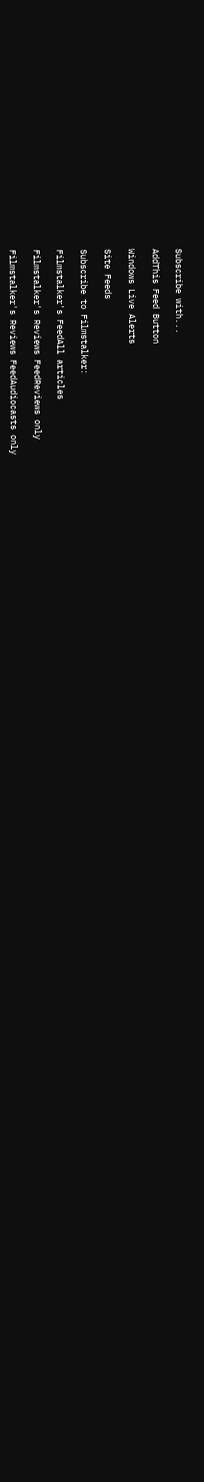Subscribe with...

AddThis Feed Button

Windows Live Alerts

Site Feeds

Subscribe to Filmstalker:

Filmstalker's FeedAll articles

Filmstalker's Reviews FeedReviews only

Filmstalker's Reviews FeedAudiocasts only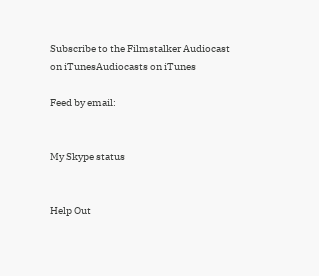Subscribe to the Filmstalker Audiocast on iTunesAudiocasts on iTunes

Feed by email:


My Skype status


Help Out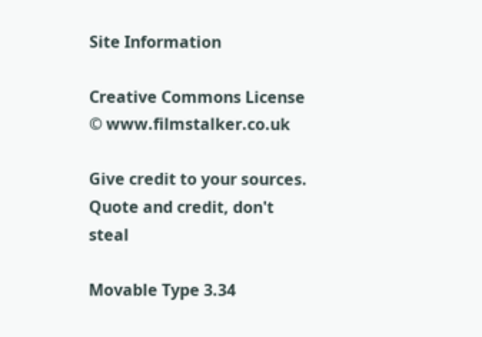Site Information

Creative Commons License
© www.filmstalker.co.uk

Give credit to your sources. Quote and credit, don't steal

Movable Type 3.34